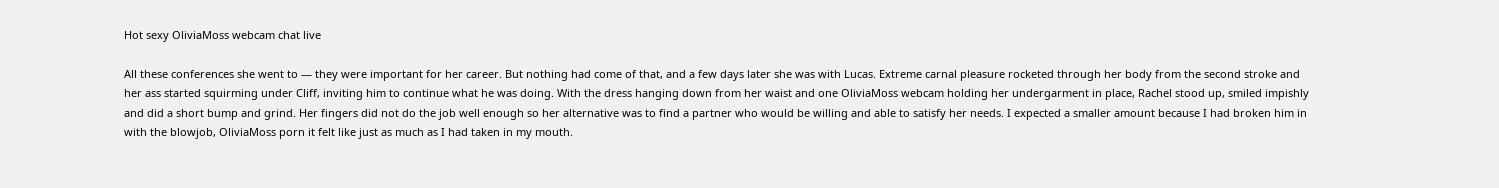Hot sexy OliviaMoss webcam chat live

All these conferences she went to — they were important for her career. But nothing had come of that, and a few days later she was with Lucas. Extreme carnal pleasure rocketed through her body from the second stroke and her ass started squirming under Cliff, inviting him to continue what he was doing. With the dress hanging down from her waist and one OliviaMoss webcam holding her undergarment in place, Rachel stood up, smiled impishly and did a short bump and grind. Her fingers did not do the job well enough so her alternative was to find a partner who would be willing and able to satisfy her needs. I expected a smaller amount because I had broken him in with the blowjob, OliviaMoss porn it felt like just as much as I had taken in my mouth.